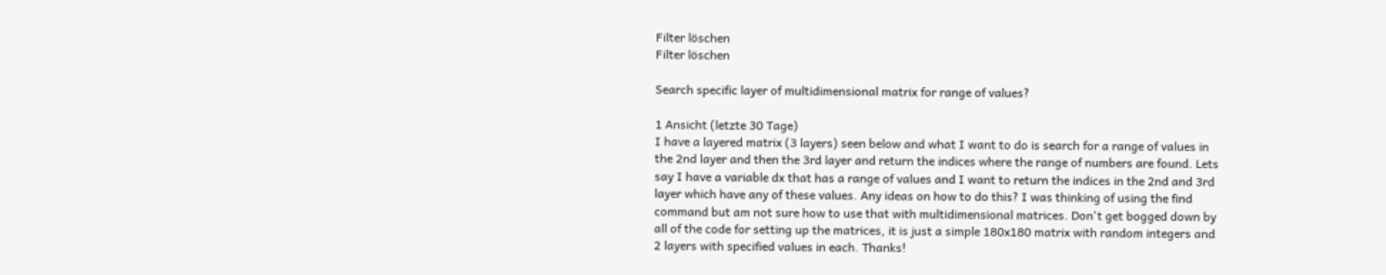Filter löschen
Filter löschen

Search specific layer of multidimensional matrix for range of values?

1 Ansicht (letzte 30 Tage)
I have a layered matrix (3 layers) seen below and what I want to do is search for a range of values in the 2nd layer and then the 3rd layer and return the indices where the range of numbers are found. Lets say I have a variable dx that has a range of values and I want to return the indices in the 2nd and 3rd layer which have any of these values. Any ideas on how to do this? I was thinking of using the find command but am not sure how to use that with multidimensional matrices. Don't get bogged down by all of the code for setting up the matrices, it is just a simple 180x180 matrix with random integers and 2 layers with specified values in each. Thanks!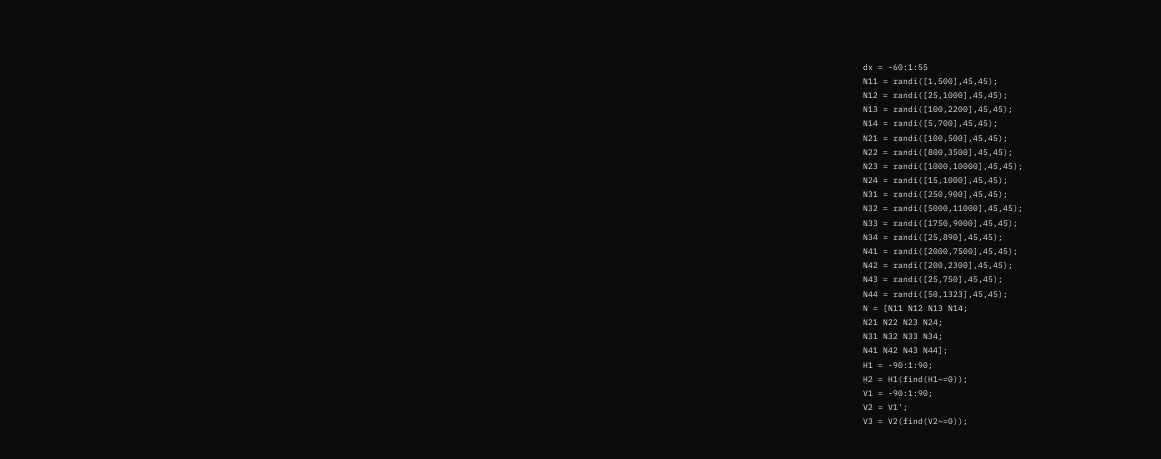dx = -60:1:55
N11 = randi([1,500],45,45);
N12 = randi([25,1000],45,45);
N13 = randi([100,2200],45,45);
N14 = randi([5,700],45,45);
N21 = randi([100,500],45,45);
N22 = randi([800,3500],45,45);
N23 = randi([1000,10000],45,45);
N24 = randi([15,1000],45,45);
N31 = randi([250,900],45,45);
N32 = randi([5000,11000],45,45);
N33 = randi([1750,9000],45,45);
N34 = randi([25,890],45,45);
N41 = randi([2000,7500],45,45);
N42 = randi([200,2300],45,45);
N43 = randi([25,750],45,45);
N44 = randi([50,1323],45,45);
N = [N11 N12 N13 N14;
N21 N22 N23 N24;
N31 N32 N33 N34;
N41 N42 N43 N44];
H1 = -90:1:90;
H2 = H1(find(H1~=0));
V1 = -90:1:90;
V2 = V1';
V3 = V2(find(V2~=0));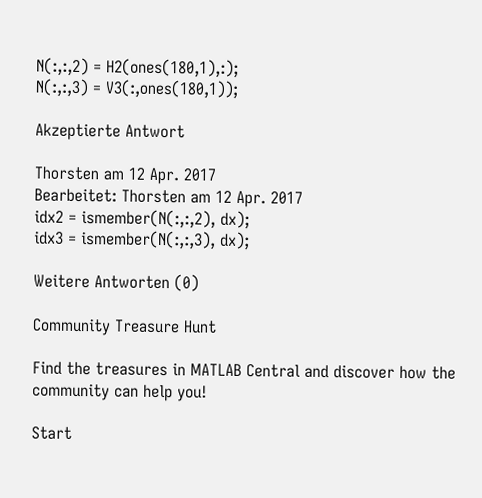N(:,:,2) = H2(ones(180,1),:);
N(:,:,3) = V3(:,ones(180,1));

Akzeptierte Antwort

Thorsten am 12 Apr. 2017
Bearbeitet: Thorsten am 12 Apr. 2017
idx2 = ismember(N(:,:,2), dx);
idx3 = ismember(N(:,:,3), dx);

Weitere Antworten (0)

Community Treasure Hunt

Find the treasures in MATLAB Central and discover how the community can help you!

Start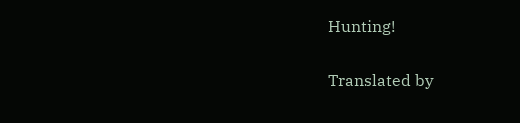Hunting!

Translated by